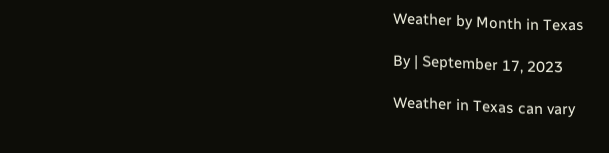Weather by Month in Texas

By | September 17, 2023

Weather in Texas can vary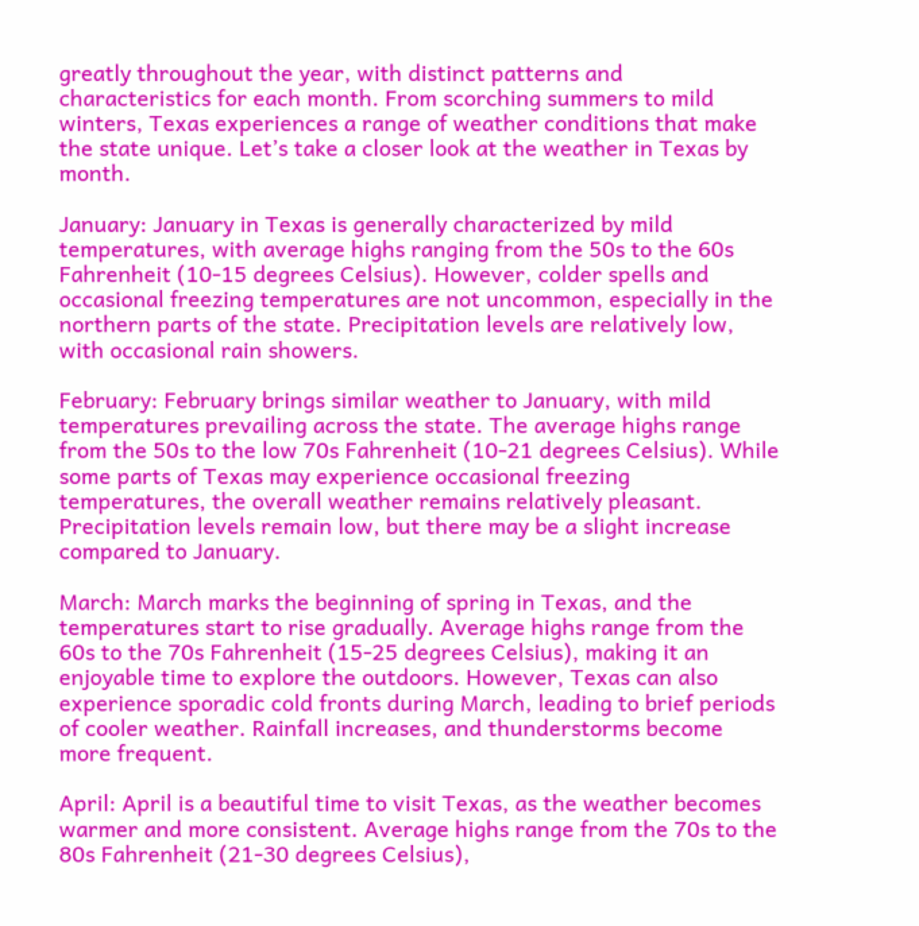greatly throughout the year, with distinct patterns and characteristics for each month. From scorching summers to mild winters, Texas experiences a range of weather conditions that make the state unique. Let’s take a closer look at the weather in Texas by month.

January: January in Texas is generally characterized by mild temperatures, with average highs ranging from the 50s to the 60s Fahrenheit (10-15 degrees Celsius). However, colder spells and occasional freezing temperatures are not uncommon, especially in the northern parts of the state. Precipitation levels are relatively low, with occasional rain showers.

February: February brings similar weather to January, with mild temperatures prevailing across the state. The average highs range from the 50s to the low 70s Fahrenheit (10-21 degrees Celsius). While some parts of Texas may experience occasional freezing temperatures, the overall weather remains relatively pleasant. Precipitation levels remain low, but there may be a slight increase compared to January.

March: March marks the beginning of spring in Texas, and the temperatures start to rise gradually. Average highs range from the 60s to the 70s Fahrenheit (15-25 degrees Celsius), making it an enjoyable time to explore the outdoors. However, Texas can also experience sporadic cold fronts during March, leading to brief periods of cooler weather. Rainfall increases, and thunderstorms become more frequent.

April: April is a beautiful time to visit Texas, as the weather becomes warmer and more consistent. Average highs range from the 70s to the 80s Fahrenheit (21-30 degrees Celsius),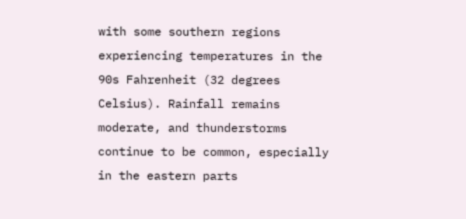with some southern regions experiencing temperatures in the 90s Fahrenheit (32 degrees Celsius). Rainfall remains moderate, and thunderstorms continue to be common, especially in the eastern parts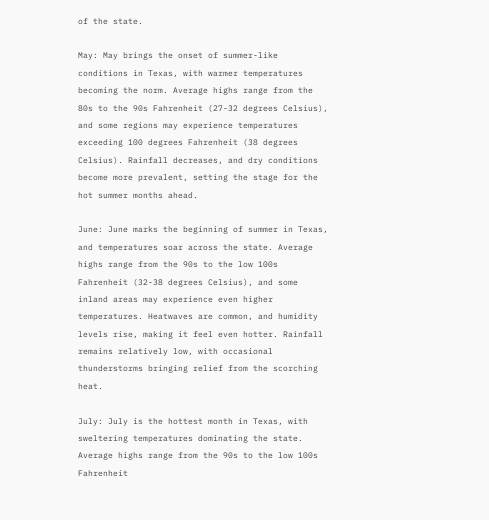of the state.

May: May brings the onset of summer-like conditions in Texas, with warmer temperatures becoming the norm. Average highs range from the 80s to the 90s Fahrenheit (27-32 degrees Celsius), and some regions may experience temperatures exceeding 100 degrees Fahrenheit (38 degrees Celsius). Rainfall decreases, and dry conditions become more prevalent, setting the stage for the hot summer months ahead.

June: June marks the beginning of summer in Texas, and temperatures soar across the state. Average highs range from the 90s to the low 100s Fahrenheit (32-38 degrees Celsius), and some inland areas may experience even higher temperatures. Heatwaves are common, and humidity levels rise, making it feel even hotter. Rainfall remains relatively low, with occasional thunderstorms bringing relief from the scorching heat.

July: July is the hottest month in Texas, with sweltering temperatures dominating the state. Average highs range from the 90s to the low 100s Fahrenheit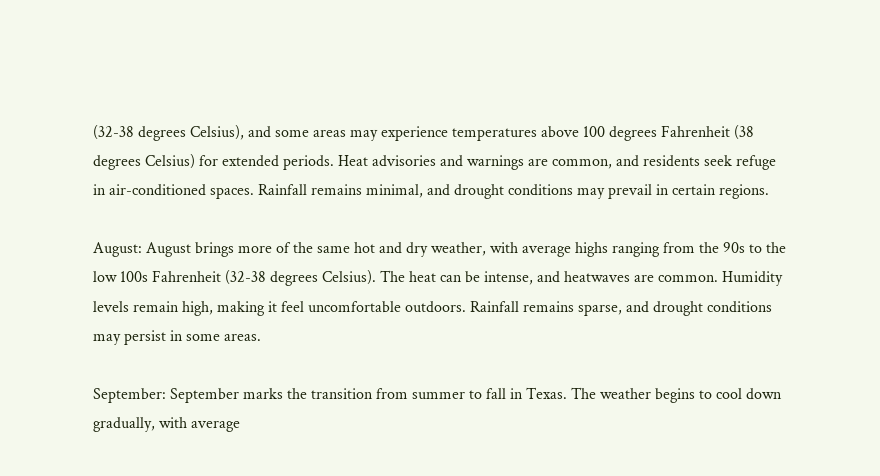(32-38 degrees Celsius), and some areas may experience temperatures above 100 degrees Fahrenheit (38 degrees Celsius) for extended periods. Heat advisories and warnings are common, and residents seek refuge in air-conditioned spaces. Rainfall remains minimal, and drought conditions may prevail in certain regions.

August: August brings more of the same hot and dry weather, with average highs ranging from the 90s to the low 100s Fahrenheit (32-38 degrees Celsius). The heat can be intense, and heatwaves are common. Humidity levels remain high, making it feel uncomfortable outdoors. Rainfall remains sparse, and drought conditions may persist in some areas.

September: September marks the transition from summer to fall in Texas. The weather begins to cool down gradually, with average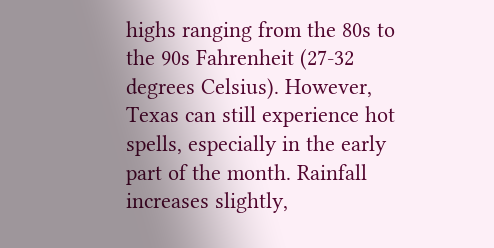highs ranging from the 80s to the 90s Fahrenheit (27-32 degrees Celsius). However, Texas can still experience hot spells, especially in the early part of the month. Rainfall increases slightly,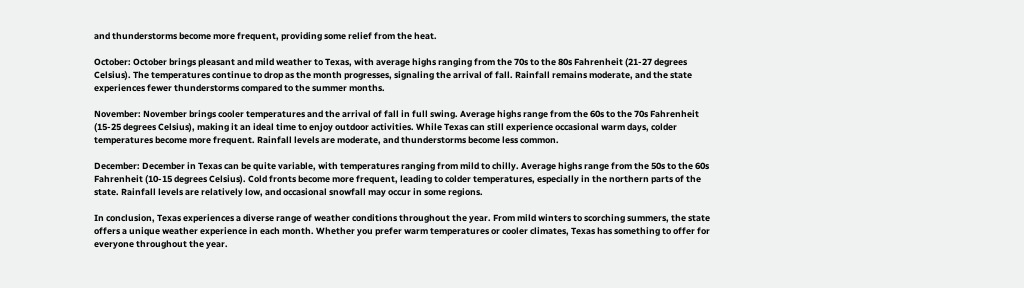and thunderstorms become more frequent, providing some relief from the heat.

October: October brings pleasant and mild weather to Texas, with average highs ranging from the 70s to the 80s Fahrenheit (21-27 degrees Celsius). The temperatures continue to drop as the month progresses, signaling the arrival of fall. Rainfall remains moderate, and the state experiences fewer thunderstorms compared to the summer months.

November: November brings cooler temperatures and the arrival of fall in full swing. Average highs range from the 60s to the 70s Fahrenheit (15-25 degrees Celsius), making it an ideal time to enjoy outdoor activities. While Texas can still experience occasional warm days, colder temperatures become more frequent. Rainfall levels are moderate, and thunderstorms become less common.

December: December in Texas can be quite variable, with temperatures ranging from mild to chilly. Average highs range from the 50s to the 60s Fahrenheit (10-15 degrees Celsius). Cold fronts become more frequent, leading to colder temperatures, especially in the northern parts of the state. Rainfall levels are relatively low, and occasional snowfall may occur in some regions.

In conclusion, Texas experiences a diverse range of weather conditions throughout the year. From mild winters to scorching summers, the state offers a unique weather experience in each month. Whether you prefer warm temperatures or cooler climates, Texas has something to offer for everyone throughout the year.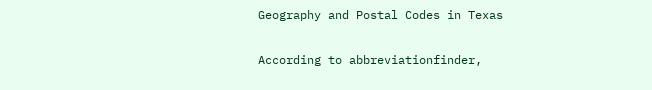Geography and Postal Codes in Texas

According to abbreviationfinder,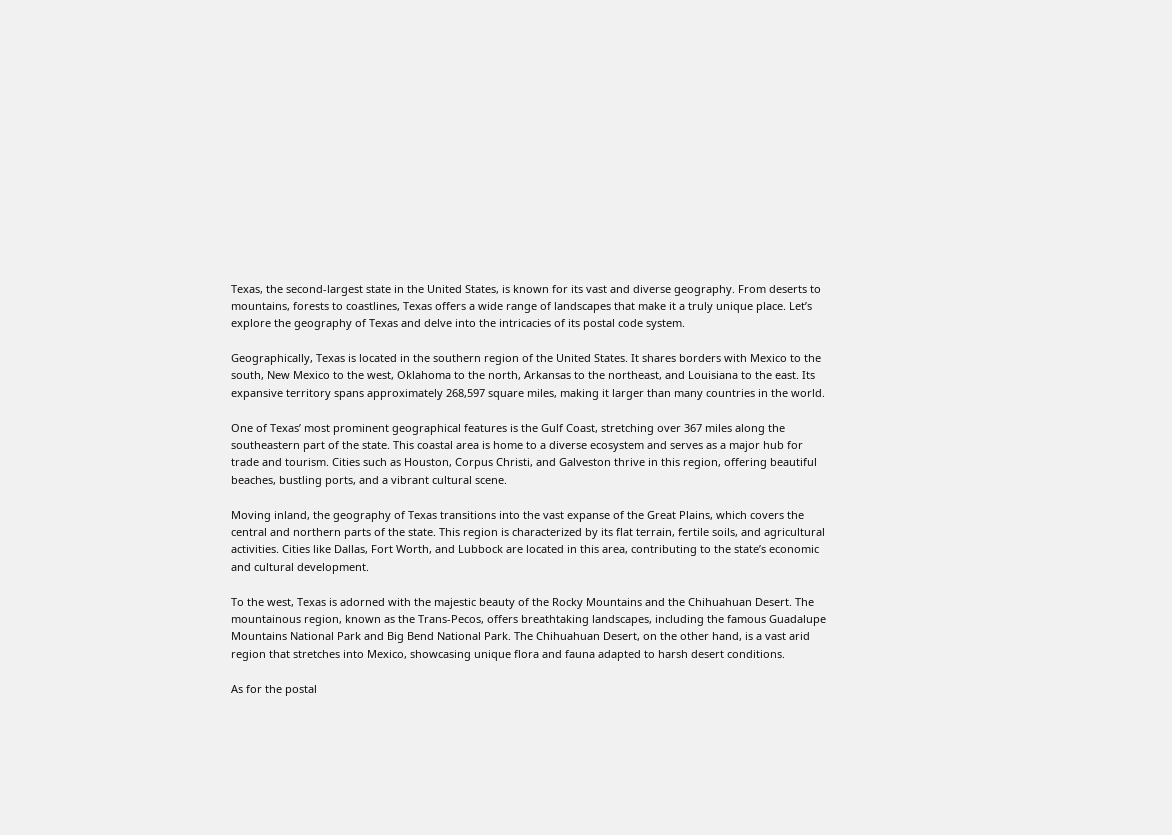Texas, the second-largest state in the United States, is known for its vast and diverse geography. From deserts to mountains, forests to coastlines, Texas offers a wide range of landscapes that make it a truly unique place. Let’s explore the geography of Texas and delve into the intricacies of its postal code system.

Geographically, Texas is located in the southern region of the United States. It shares borders with Mexico to the south, New Mexico to the west, Oklahoma to the north, Arkansas to the northeast, and Louisiana to the east. Its expansive territory spans approximately 268,597 square miles, making it larger than many countries in the world.

One of Texas’ most prominent geographical features is the Gulf Coast, stretching over 367 miles along the southeastern part of the state. This coastal area is home to a diverse ecosystem and serves as a major hub for trade and tourism. Cities such as Houston, Corpus Christi, and Galveston thrive in this region, offering beautiful beaches, bustling ports, and a vibrant cultural scene.

Moving inland, the geography of Texas transitions into the vast expanse of the Great Plains, which covers the central and northern parts of the state. This region is characterized by its flat terrain, fertile soils, and agricultural activities. Cities like Dallas, Fort Worth, and Lubbock are located in this area, contributing to the state’s economic and cultural development.

To the west, Texas is adorned with the majestic beauty of the Rocky Mountains and the Chihuahuan Desert. The mountainous region, known as the Trans-Pecos, offers breathtaking landscapes, including the famous Guadalupe Mountains National Park and Big Bend National Park. The Chihuahuan Desert, on the other hand, is a vast arid region that stretches into Mexico, showcasing unique flora and fauna adapted to harsh desert conditions.

As for the postal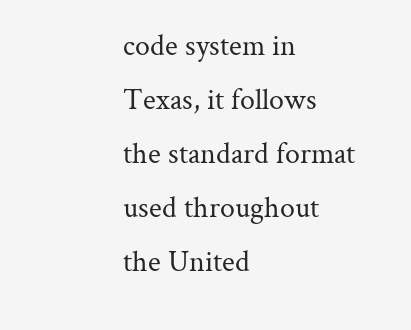code system in Texas, it follows the standard format used throughout the United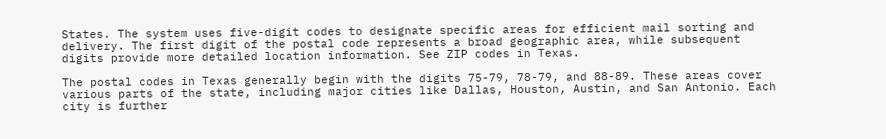States. The system uses five-digit codes to designate specific areas for efficient mail sorting and delivery. The first digit of the postal code represents a broad geographic area, while subsequent digits provide more detailed location information. See ZIP codes in Texas.

The postal codes in Texas generally begin with the digits 75-79, 78-79, and 88-89. These areas cover various parts of the state, including major cities like Dallas, Houston, Austin, and San Antonio. Each city is further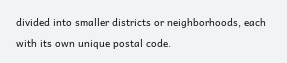divided into smaller districts or neighborhoods, each with its own unique postal code.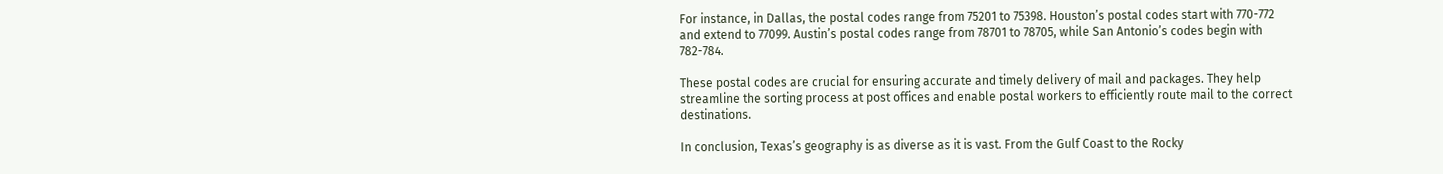For instance, in Dallas, the postal codes range from 75201 to 75398. Houston’s postal codes start with 770-772 and extend to 77099. Austin’s postal codes range from 78701 to 78705, while San Antonio’s codes begin with 782-784.

These postal codes are crucial for ensuring accurate and timely delivery of mail and packages. They help streamline the sorting process at post offices and enable postal workers to efficiently route mail to the correct destinations.

In conclusion, Texas’s geography is as diverse as it is vast. From the Gulf Coast to the Rocky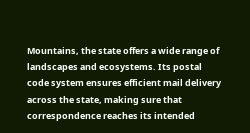Mountains, the state offers a wide range of landscapes and ecosystems. Its postal code system ensures efficient mail delivery across the state, making sure that correspondence reaches its intended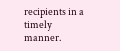recipients in a timely manner.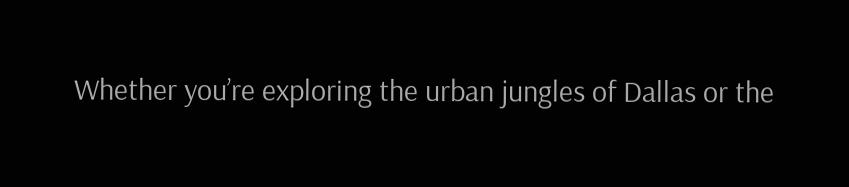Whether you’re exploring the urban jungles of Dallas or the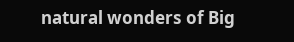natural wonders of Big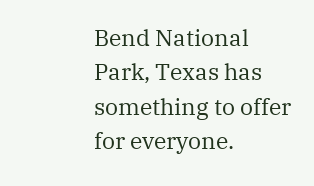Bend National Park, Texas has something to offer for everyone.